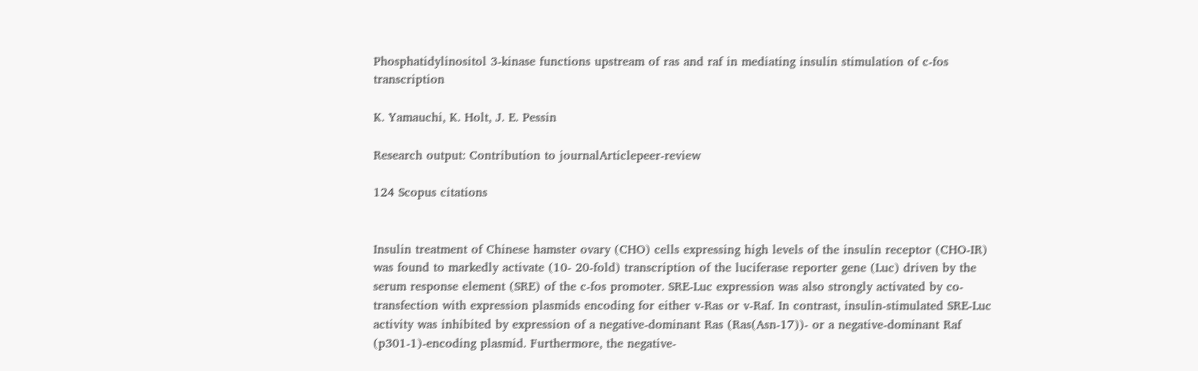Phosphatidylinositol 3-kinase functions upstream of ras and raf in mediating insulin stimulation of c-fos transcription

K. Yamauchi, K. Holt, J. E. Pessin

Research output: Contribution to journalArticlepeer-review

124 Scopus citations


Insulin treatment of Chinese hamster ovary (CHO) cells expressing high levels of the insulin receptor (CHO-IR) was found to markedly activate (10- 20-fold) transcription of the luciferase reporter gene (Luc) driven by the serum response element (SRE) of the c-fos promoter. SRE-Luc expression was also strongly activated by co-transfection with expression plasmids encoding for either v-Ras or v-Raf. In contrast, insulin-stimulated SRE-Luc activity was inhibited by expression of a negative-dominant Ras (Ras(Asn-17))- or a negative-dominant Raf (p301-1)-encoding plasmid. Furthermore, the negative-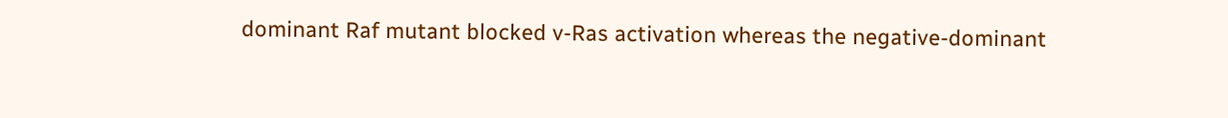dominant Raf mutant blocked v-Ras activation whereas the negative-dominant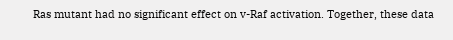Ras mutant had no significant effect on v-Raf activation. Together, these data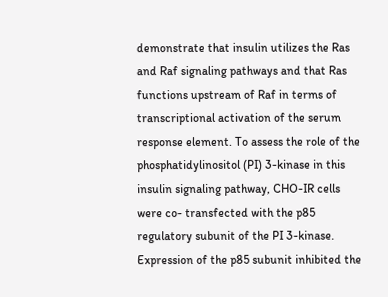demonstrate that insulin utilizes the Ras and Raf signaling pathways and that Ras functions upstream of Raf in terms of transcriptional activation of the serum response element. To assess the role of the phosphatidylinositol (PI) 3-kinase in this insulin signaling pathway, CHO-IR cells were co- transfected with the p85 regulatory subunit of the PI 3-kinase. Expression of the p85 subunit inhibited the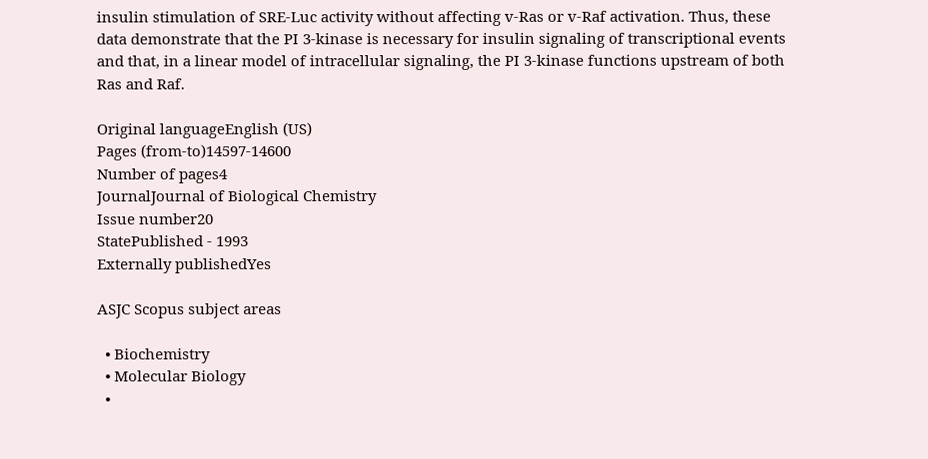insulin stimulation of SRE-Luc activity without affecting v-Ras or v-Raf activation. Thus, these data demonstrate that the PI 3-kinase is necessary for insulin signaling of transcriptional events and that, in a linear model of intracellular signaling, the PI 3-kinase functions upstream of both Ras and Raf.

Original languageEnglish (US)
Pages (from-to)14597-14600
Number of pages4
JournalJournal of Biological Chemistry
Issue number20
StatePublished - 1993
Externally publishedYes

ASJC Scopus subject areas

  • Biochemistry
  • Molecular Biology
  •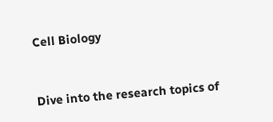Cell Biology


Dive into the research topics of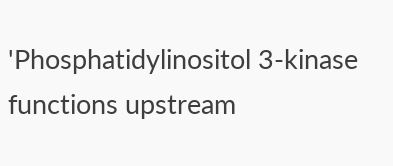'Phosphatidylinositol 3-kinase functions upstream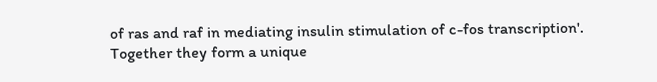of ras and raf in mediating insulin stimulation of c-fos transcription'. Together they form a unique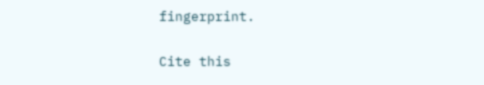fingerprint.

Cite this